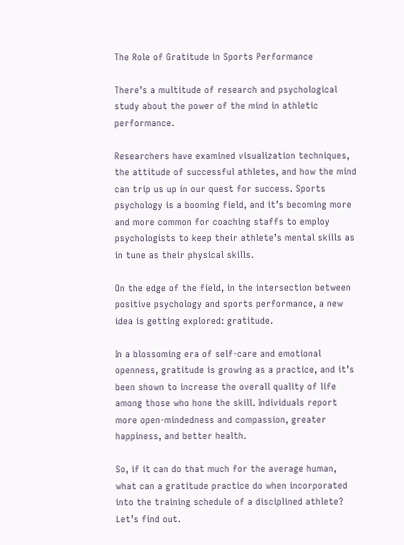The Role of Gratitude in Sports Performance

There’s a multitude of research and psychological study about the power of the mind in athletic performance.

Researchers have examined visualization techniques, the attitude of successful athletes, and how the mind can trip us up in our quest for success. Sports psychology is a booming field, and it’s becoming more and more common for coaching staffs to employ psychologists to keep their athlete’s mental skills as in tune as their physical skills.

On the edge of the field, in the intersection between positive psychology and sports performance, a new idea is getting explored: gratitude.

In a blossoming era of self-care and emotional openness, gratitude is growing as a practice, and it’s been shown to increase the overall quality of life among those who hone the skill. Individuals report more open-mindedness and compassion, greater happiness, and better health.

So, if it can do that much for the average human, what can a gratitude practice do when incorporated into the training schedule of a disciplined athlete? Let’s find out.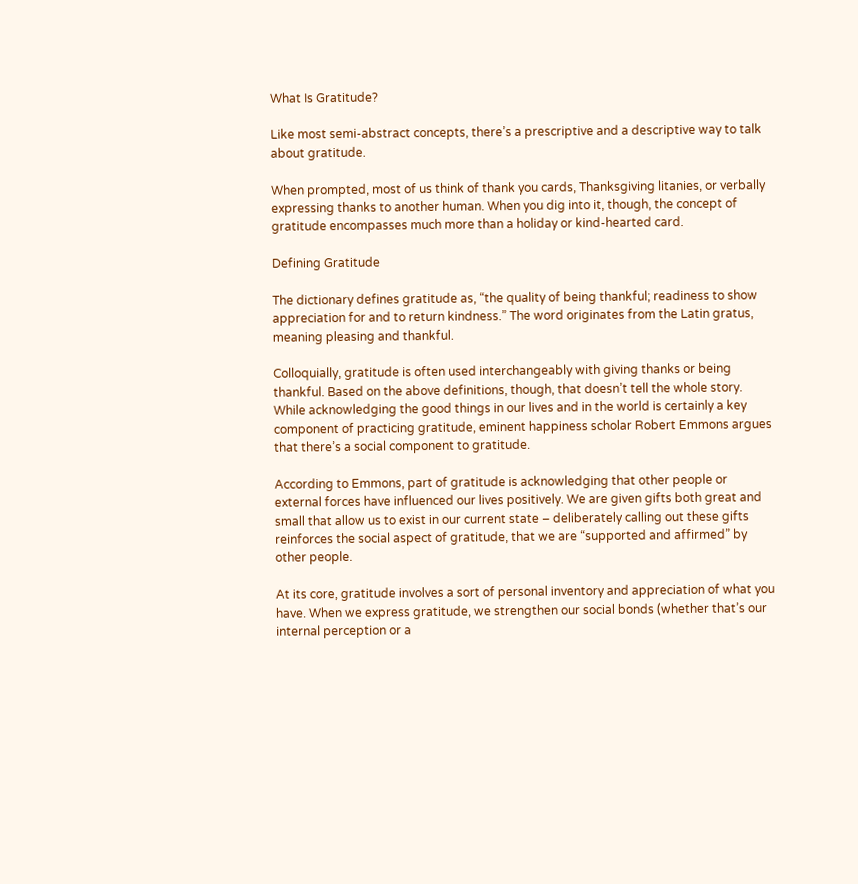What Is Gratitude?

Like most semi-abstract concepts, there’s a prescriptive and a descriptive way to talk about gratitude.

When prompted, most of us think of thank you cards, Thanksgiving litanies, or verbally expressing thanks to another human. When you dig into it, though, the concept of gratitude encompasses much more than a holiday or kind-hearted card.

Defining Gratitude

The dictionary defines gratitude as, “the quality of being thankful; readiness to show appreciation for and to return kindness.” The word originates from the Latin gratus, meaning pleasing and thankful.

Colloquially, gratitude is often used interchangeably with giving thanks or being thankful. Based on the above definitions, though, that doesn’t tell the whole story. While acknowledging the good things in our lives and in the world is certainly a key component of practicing gratitude, eminent happiness scholar Robert Emmons argues that there’s a social component to gratitude.

According to Emmons, part of gratitude is acknowledging that other people or external forces have influenced our lives positively. We are given gifts both great and small that allow us to exist in our current state – deliberately calling out these gifts reinforces the social aspect of gratitude, that we are “supported and affirmed” by other people.

At its core, gratitude involves a sort of personal inventory and appreciation of what you have. When we express gratitude, we strengthen our social bonds (whether that’s our internal perception or a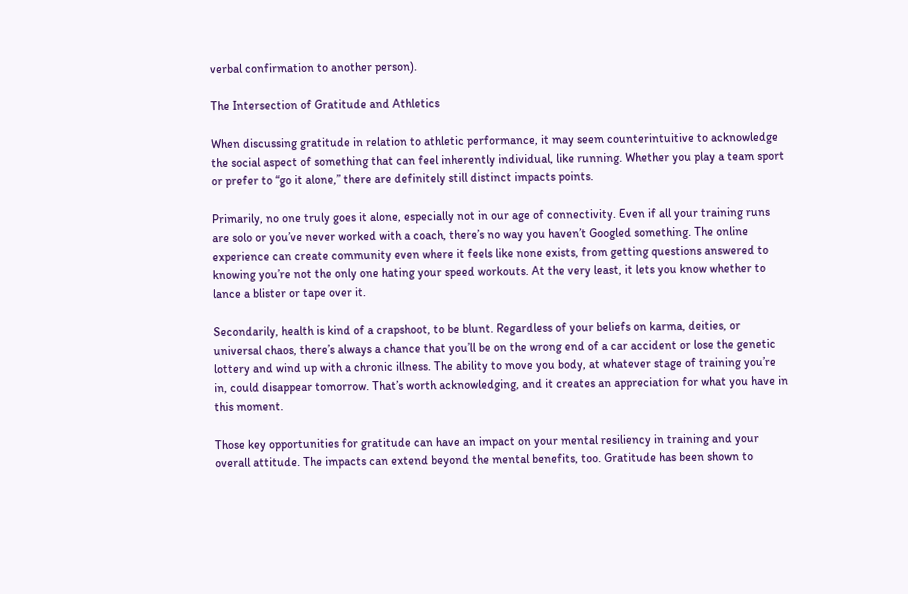verbal confirmation to another person).

The Intersection of Gratitude and Athletics

When discussing gratitude in relation to athletic performance, it may seem counterintuitive to acknowledge the social aspect of something that can feel inherently individual, like running. Whether you play a team sport or prefer to “go it alone,” there are definitely still distinct impacts points.

Primarily, no one truly goes it alone, especially not in our age of connectivity. Even if all your training runs are solo or you’ve never worked with a coach, there’s no way you haven’t Googled something. The online experience can create community even where it feels like none exists, from getting questions answered to knowing you’re not the only one hating your speed workouts. At the very least, it lets you know whether to lance a blister or tape over it.

Secondarily, health is kind of a crapshoot, to be blunt. Regardless of your beliefs on karma, deities, or universal chaos, there’s always a chance that you’ll be on the wrong end of a car accident or lose the genetic lottery and wind up with a chronic illness. The ability to move you body, at whatever stage of training you’re in, could disappear tomorrow. That’s worth acknowledging, and it creates an appreciation for what you have in this moment.

Those key opportunities for gratitude can have an impact on your mental resiliency in training and your overall attitude. The impacts can extend beyond the mental benefits, too. Gratitude has been shown to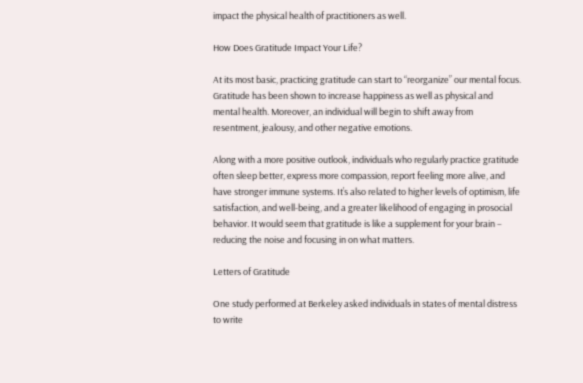impact the physical health of practitioners as well.

How Does Gratitude Impact Your Life?

At its most basic, practicing gratitude can start to “reorganize” our mental focus. Gratitude has been shown to increase happiness as well as physical and mental health. Moreover, an individual will begin to shift away from resentment, jealousy, and other negative emotions.

Along with a more positive outlook, individuals who regularly practice gratitude often sleep better, express more compassion, report feeling more alive, and have stronger immune systems. It’s also related to higher levels of optimism, life satisfaction, and well-being, and a greater likelihood of engaging in prosocial behavior. It would seem that gratitude is like a supplement for your brain – reducing the noise and focusing in on what matters.

Letters of Gratitude

One study performed at Berkeley asked individuals in states of mental distress to write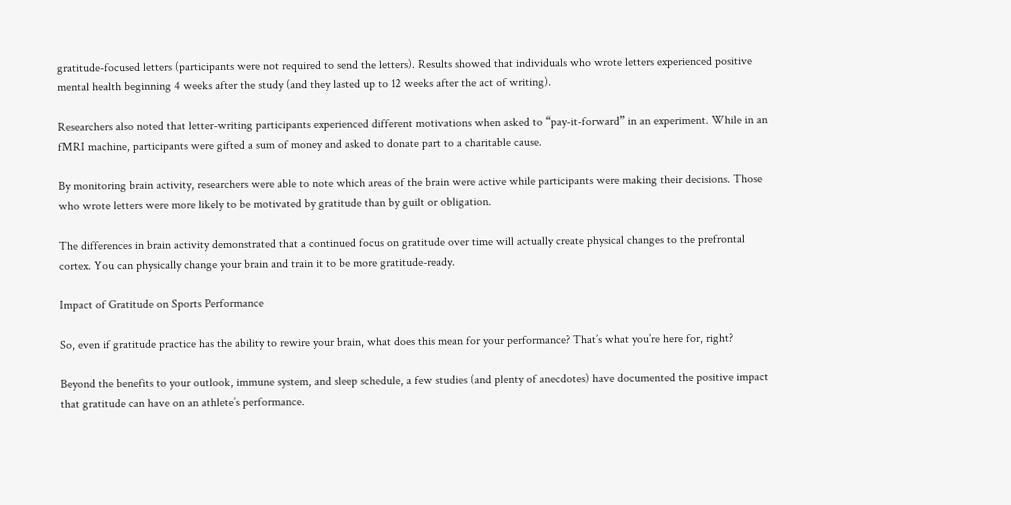gratitude-focused letters (participants were not required to send the letters). Results showed that individuals who wrote letters experienced positive mental health beginning 4 weeks after the study (and they lasted up to 12 weeks after the act of writing).

Researchers also noted that letter-writing participants experienced different motivations when asked to “pay-it-forward” in an experiment. While in an fMRI machine, participants were gifted a sum of money and asked to donate part to a charitable cause.

By monitoring brain activity, researchers were able to note which areas of the brain were active while participants were making their decisions. Those who wrote letters were more likely to be motivated by gratitude than by guilt or obligation.

The differences in brain activity demonstrated that a continued focus on gratitude over time will actually create physical changes to the prefrontal cortex. You can physically change your brain and train it to be more gratitude-ready.

Impact of Gratitude on Sports Performance

So, even if gratitude practice has the ability to rewire your brain, what does this mean for your performance? That’s what you’re here for, right?

Beyond the benefits to your outlook, immune system, and sleep schedule, a few studies (and plenty of anecdotes) have documented the positive impact that gratitude can have on an athlete’s performance.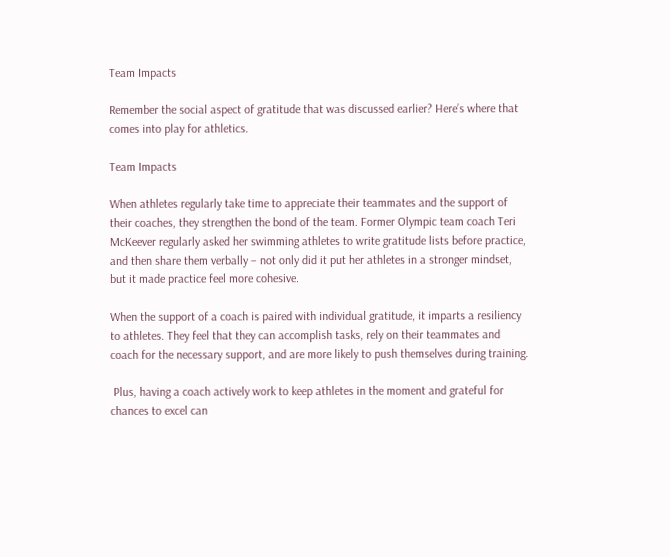Team Impacts

Remember the social aspect of gratitude that was discussed earlier? Here’s where that comes into play for athletics.

Team Impacts

When athletes regularly take time to appreciate their teammates and the support of their coaches, they strengthen the bond of the team. Former Olympic team coach Teri McKeever regularly asked her swimming athletes to write gratitude lists before practice, and then share them verbally – not only did it put her athletes in a stronger mindset, but it made practice feel more cohesive.

When the support of a coach is paired with individual gratitude, it imparts a resiliency to athletes. They feel that they can accomplish tasks, rely on their teammates and coach for the necessary support, and are more likely to push themselves during training.

 Plus, having a coach actively work to keep athletes in the moment and grateful for chances to excel can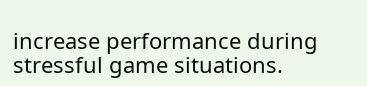increase performance during stressful game situations.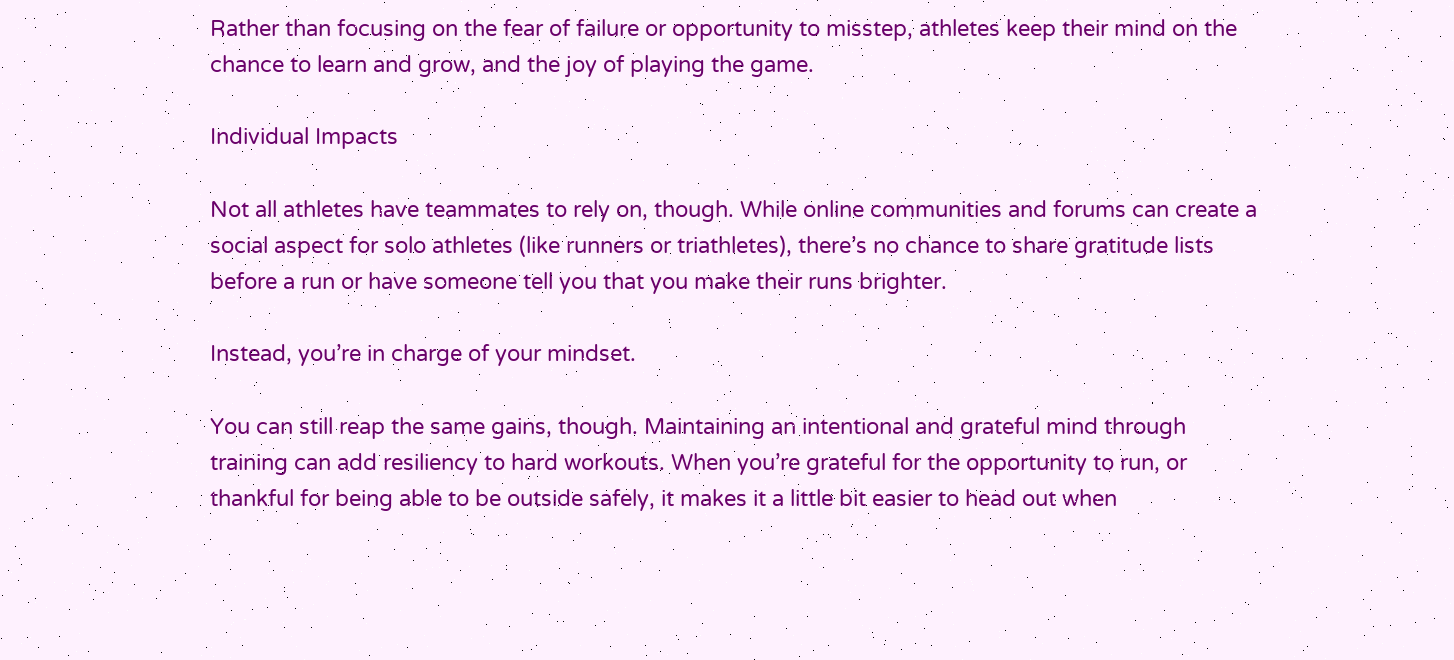Rather than focusing on the fear of failure or opportunity to misstep, athletes keep their mind on the chance to learn and grow, and the joy of playing the game.

Individual Impacts

Not all athletes have teammates to rely on, though. While online communities and forums can create a social aspect for solo athletes (like runners or triathletes), there’s no chance to share gratitude lists before a run or have someone tell you that you make their runs brighter.

Instead, you’re in charge of your mindset.

You can still reap the same gains, though. Maintaining an intentional and grateful mind through training can add resiliency to hard workouts. When you’re grateful for the opportunity to run, or thankful for being able to be outside safely, it makes it a little bit easier to head out when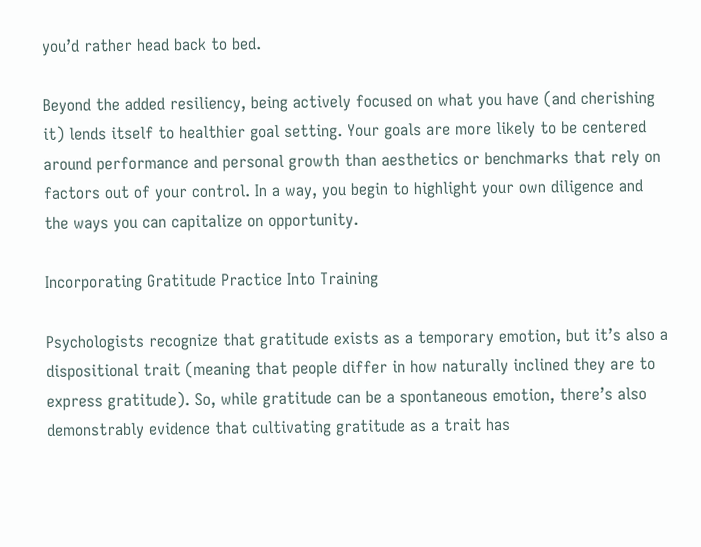you’d rather head back to bed.

Beyond the added resiliency, being actively focused on what you have (and cherishing it) lends itself to healthier goal setting. Your goals are more likely to be centered around performance and personal growth than aesthetics or benchmarks that rely on factors out of your control. In a way, you begin to highlight your own diligence and the ways you can capitalize on opportunity.

Incorporating Gratitude Practice Into Training

Psychologists recognize that gratitude exists as a temporary emotion, but it’s also a dispositional trait (meaning that people differ in how naturally inclined they are to express gratitude). So, while gratitude can be a spontaneous emotion, there’s also demonstrably evidence that cultivating gratitude as a trait has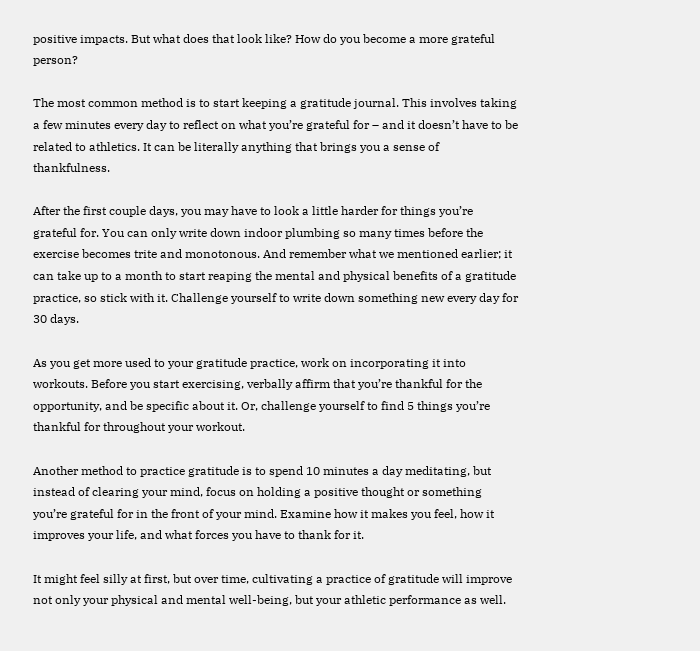positive impacts. But what does that look like? How do you become a more grateful person?

The most common method is to start keeping a gratitude journal. This involves taking a few minutes every day to reflect on what you’re grateful for – and it doesn’t have to be related to athletics. It can be literally anything that brings you a sense of thankfulness.

After the first couple days, you may have to look a little harder for things you’re grateful for. You can only write down indoor plumbing so many times before the exercise becomes trite and monotonous. And remember what we mentioned earlier; it can take up to a month to start reaping the mental and physical benefits of a gratitude practice, so stick with it. Challenge yourself to write down something new every day for 30 days.

As you get more used to your gratitude practice, work on incorporating it into workouts. Before you start exercising, verbally affirm that you’re thankful for the opportunity, and be specific about it. Or, challenge yourself to find 5 things you’re thankful for throughout your workout.

Another method to practice gratitude is to spend 10 minutes a day meditating, but instead of clearing your mind, focus on holding a positive thought or something you’re grateful for in the front of your mind. Examine how it makes you feel, how it improves your life, and what forces you have to thank for it.

It might feel silly at first, but over time, cultivating a practice of gratitude will improve not only your physical and mental well-being, but your athletic performance as well.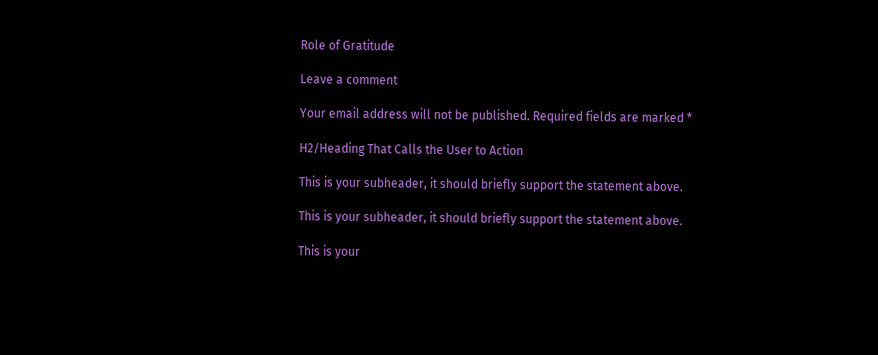Role of Gratitude

Leave a comment

Your email address will not be published. Required fields are marked *

H2/Heading That Calls the User to Action

This is your subheader, it should briefly support the statement above.

This is your subheader, it should briefly support the statement above.

This is your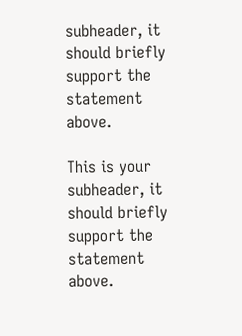subheader, it should briefly support the statement above.

This is your subheader, it should briefly support the statement above.